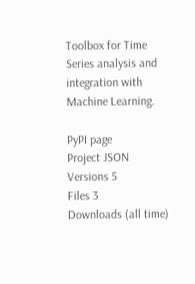Toolbox for Time Series analysis and integration with Machine Learning.

PyPI page
Project JSON
Versions 5
Files 3
Downloads (all time)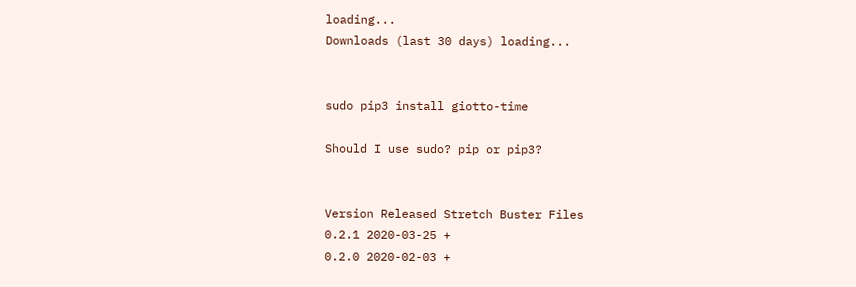loading...
Downloads (last 30 days) loading...


sudo pip3 install giotto-time

Should I use sudo? pip or pip3?


Version Released Stretch Buster Files
0.2.1 2020-03-25 +
0.2.0 2020-02-03 +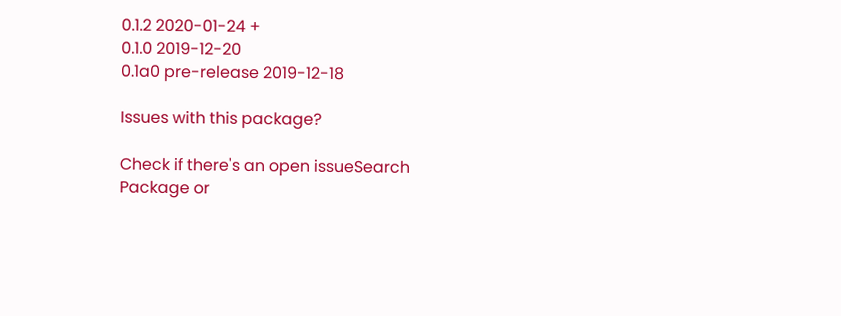0.1.2 2020-01-24 +
0.1.0 2019-12-20
0.1a0 pre-release 2019-12-18

Issues with this package?

Check if there's an open issueSearch
Package or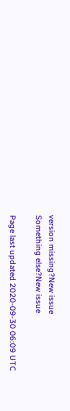version missing?New issue
Something else?New issue

Page last updated 2020-09-30 06:09 UTC